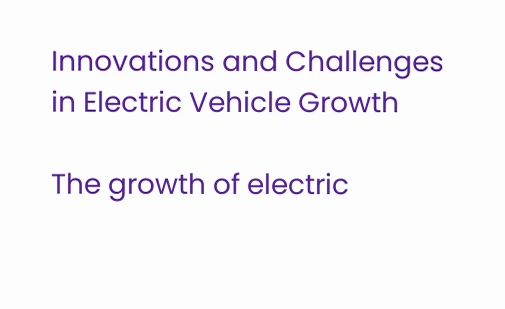Innovations and Challenges in Electric Vehicle Growth

The growth of electric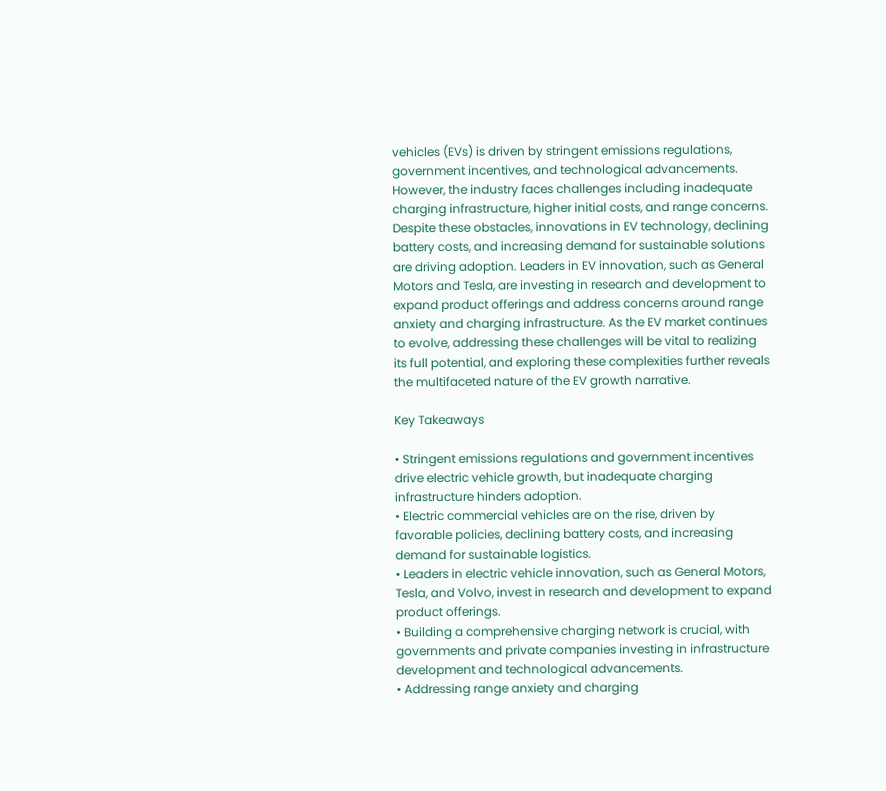vehicles (EVs) is driven by stringent emissions regulations, government incentives, and technological advancements. However, the industry faces challenges including inadequate charging infrastructure, higher initial costs, and range concerns. Despite these obstacles, innovations in EV technology, declining battery costs, and increasing demand for sustainable solutions are driving adoption. Leaders in EV innovation, such as General Motors and Tesla, are investing in research and development to expand product offerings and address concerns around range anxiety and charging infrastructure. As the EV market continues to evolve, addressing these challenges will be vital to realizing its full potential, and exploring these complexities further reveals the multifaceted nature of the EV growth narrative.

Key Takeaways

• Stringent emissions regulations and government incentives drive electric vehicle growth, but inadequate charging infrastructure hinders adoption.
• Electric commercial vehicles are on the rise, driven by favorable policies, declining battery costs, and increasing demand for sustainable logistics.
• Leaders in electric vehicle innovation, such as General Motors, Tesla, and Volvo, invest in research and development to expand product offerings.
• Building a comprehensive charging network is crucial, with governments and private companies investing in infrastructure development and technological advancements.
• Addressing range anxiety and charging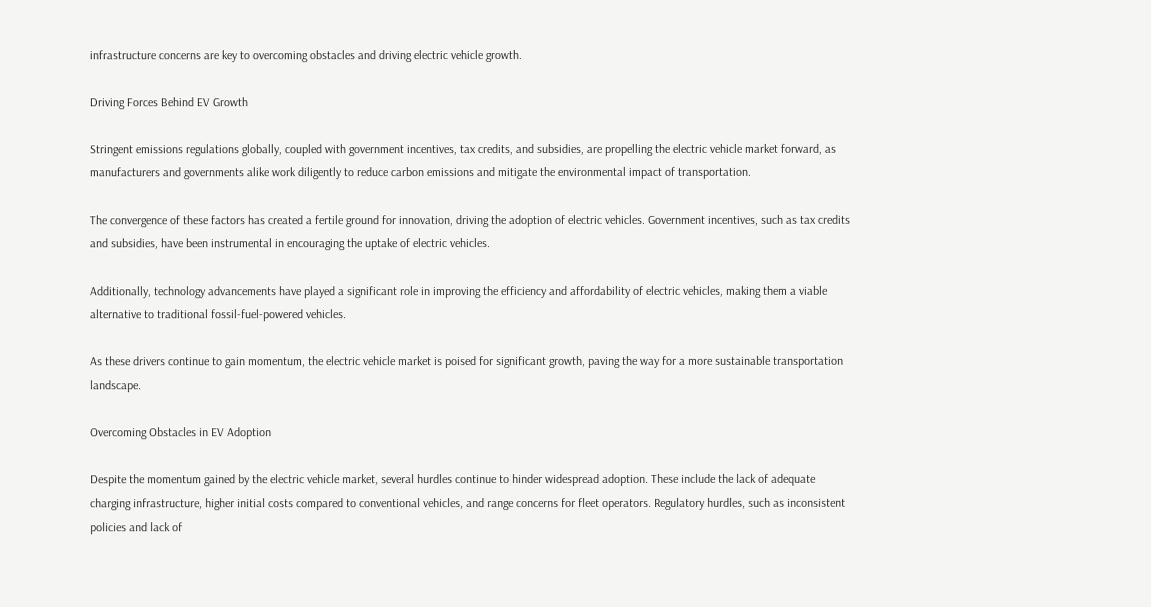infrastructure concerns are key to overcoming obstacles and driving electric vehicle growth.

Driving Forces Behind EV Growth

Stringent emissions regulations globally, coupled with government incentives, tax credits, and subsidies, are propelling the electric vehicle market forward, as manufacturers and governments alike work diligently to reduce carbon emissions and mitigate the environmental impact of transportation.

The convergence of these factors has created a fertile ground for innovation, driving the adoption of electric vehicles. Government incentives, such as tax credits and subsidies, have been instrumental in encouraging the uptake of electric vehicles.

Additionally, technology advancements have played a significant role in improving the efficiency and affordability of electric vehicles, making them a viable alternative to traditional fossil-fuel-powered vehicles.

As these drivers continue to gain momentum, the electric vehicle market is poised for significant growth, paving the way for a more sustainable transportation landscape.

Overcoming Obstacles in EV Adoption

Despite the momentum gained by the electric vehicle market, several hurdles continue to hinder widespread adoption. These include the lack of adequate charging infrastructure, higher initial costs compared to conventional vehicles, and range concerns for fleet operators. Regulatory hurdles, such as inconsistent policies and lack of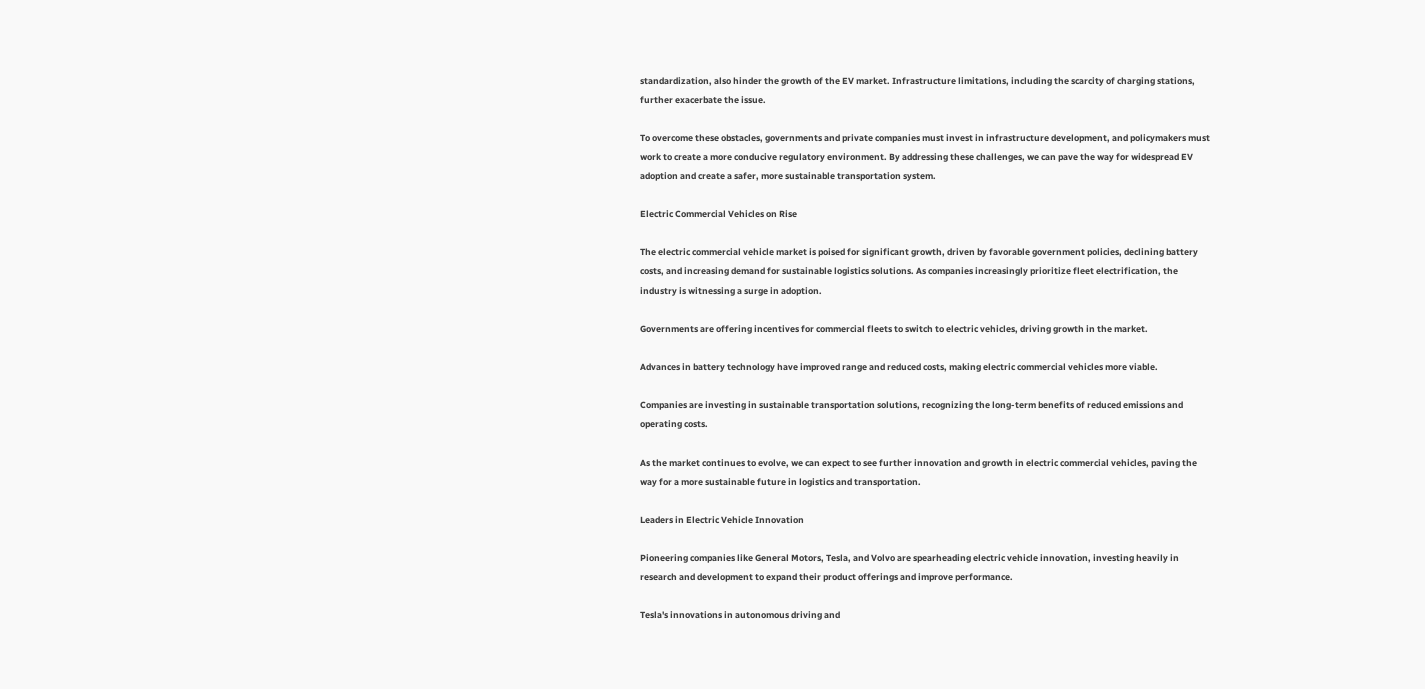standardization, also hinder the growth of the EV market. Infrastructure limitations, including the scarcity of charging stations, further exacerbate the issue.

To overcome these obstacles, governments and private companies must invest in infrastructure development, and policymakers must work to create a more conducive regulatory environment. By addressing these challenges, we can pave the way for widespread EV adoption and create a safer, more sustainable transportation system.

Electric Commercial Vehicles on Rise

The electric commercial vehicle market is poised for significant growth, driven by favorable government policies, declining battery costs, and increasing demand for sustainable logistics solutions. As companies increasingly prioritize fleet electrification, the industry is witnessing a surge in adoption.

Governments are offering incentives for commercial fleets to switch to electric vehicles, driving growth in the market.

Advances in battery technology have improved range and reduced costs, making electric commercial vehicles more viable.

Companies are investing in sustainable transportation solutions, recognizing the long-term benefits of reduced emissions and operating costs.

As the market continues to evolve, we can expect to see further innovation and growth in electric commercial vehicles, paving the way for a more sustainable future in logistics and transportation.

Leaders in Electric Vehicle Innovation

Pioneering companies like General Motors, Tesla, and Volvo are spearheading electric vehicle innovation, investing heavily in research and development to expand their product offerings and improve performance.

Tesla's innovations in autonomous driving and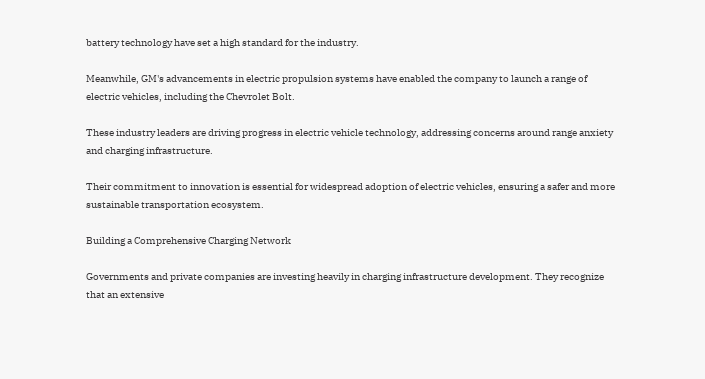battery technology have set a high standard for the industry.

Meanwhile, GM's advancements in electric propulsion systems have enabled the company to launch a range of electric vehicles, including the Chevrolet Bolt.

These industry leaders are driving progress in electric vehicle technology, addressing concerns around range anxiety and charging infrastructure.

Their commitment to innovation is essential for widespread adoption of electric vehicles, ensuring a safer and more sustainable transportation ecosystem.

Building a Comprehensive Charging Network

Governments and private companies are investing heavily in charging infrastructure development. They recognize that an extensive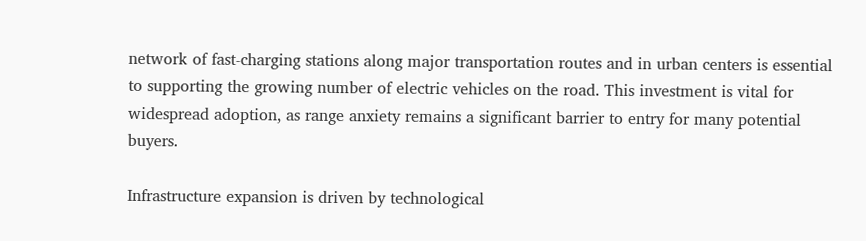network of fast-charging stations along major transportation routes and in urban centers is essential to supporting the growing number of electric vehicles on the road. This investment is vital for widespread adoption, as range anxiety remains a significant barrier to entry for many potential buyers.

Infrastructure expansion is driven by technological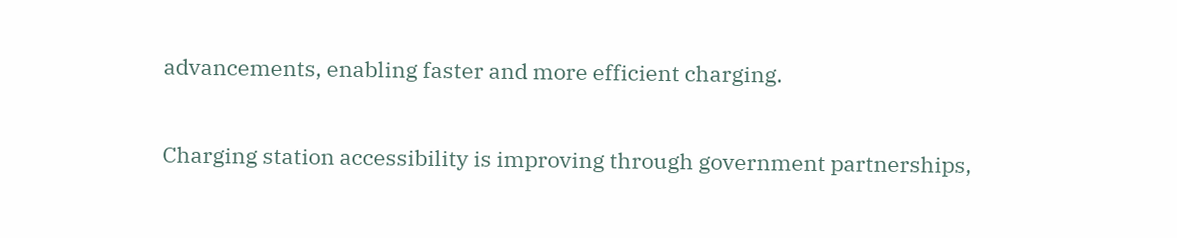advancements, enabling faster and more efficient charging.

Charging station accessibility is improving through government partnerships,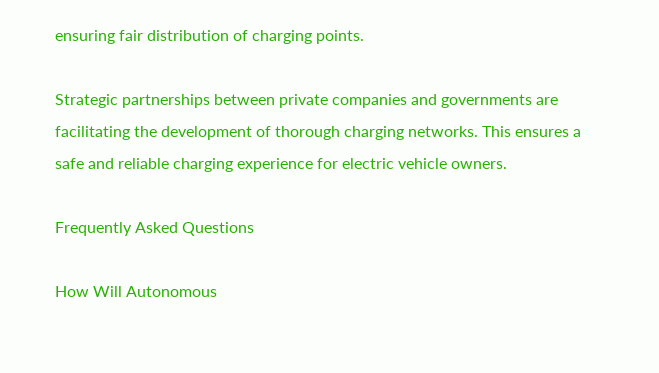ensuring fair distribution of charging points.

Strategic partnerships between private companies and governments are facilitating the development of thorough charging networks. This ensures a safe and reliable charging experience for electric vehicle owners.

Frequently Asked Questions

How Will Autonomous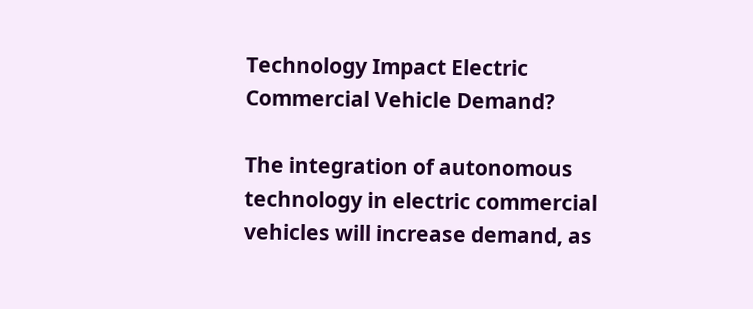Technology Impact Electric Commercial Vehicle Demand?

The integration of autonomous technology in electric commercial vehicles will increase demand, as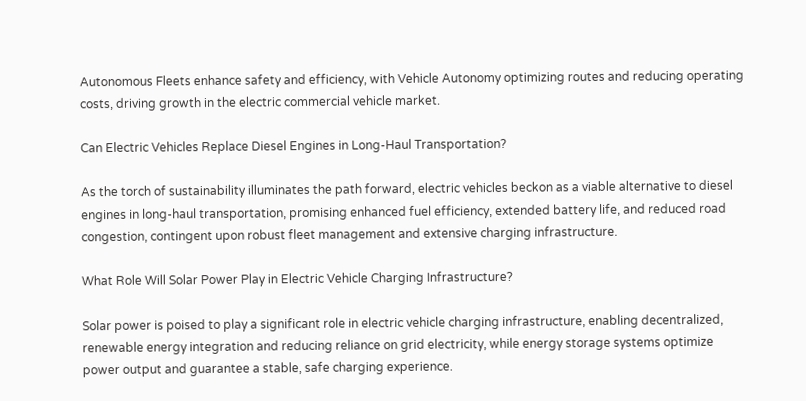Autonomous Fleets enhance safety and efficiency, with Vehicle Autonomy optimizing routes and reducing operating costs, driving growth in the electric commercial vehicle market.

Can Electric Vehicles Replace Diesel Engines in Long-Haul Transportation?

As the torch of sustainability illuminates the path forward, electric vehicles beckon as a viable alternative to diesel engines in long-haul transportation, promising enhanced fuel efficiency, extended battery life, and reduced road congestion, contingent upon robust fleet management and extensive charging infrastructure.

What Role Will Solar Power Play in Electric Vehicle Charging Infrastructure?

Solar power is poised to play a significant role in electric vehicle charging infrastructure, enabling decentralized, renewable energy integration and reducing reliance on grid electricity, while energy storage systems optimize power output and guarantee a stable, safe charging experience.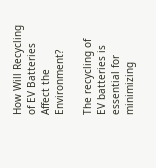How Will Recycling of EV Batteries Affect the Environment?

The recycling of EV batteries is essential for minimizing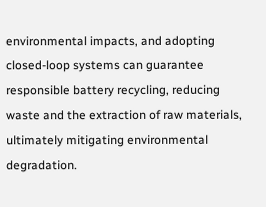environmental impacts, and adopting closed-loop systems can guarantee responsible battery recycling, reducing waste and the extraction of raw materials, ultimately mitigating environmental degradation.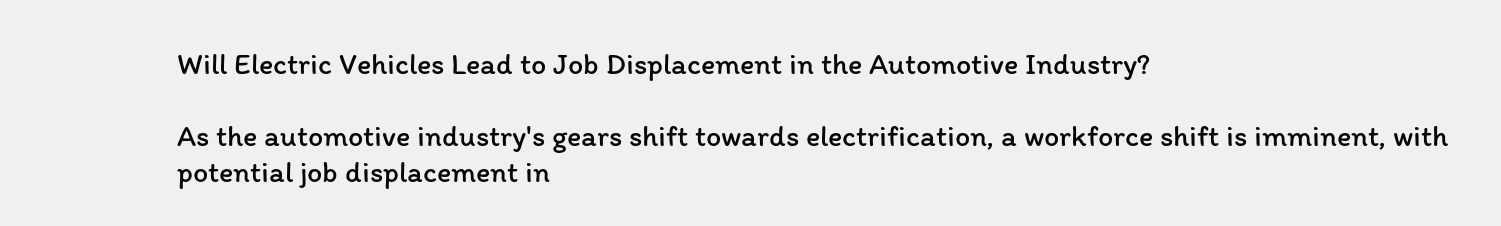Will Electric Vehicles Lead to Job Displacement in the Automotive Industry?

As the automotive industry's gears shift towards electrification, a workforce shift is imminent, with potential job displacement in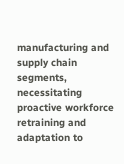manufacturing and supply chain segments, necessitating proactive workforce retraining and adaptation to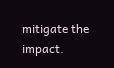mitigate the impact.